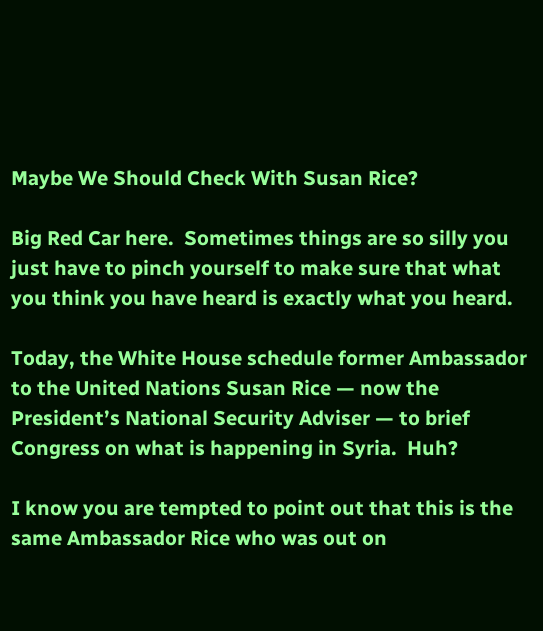Maybe We Should Check With Susan Rice?

Big Red Car here.  Sometimes things are so silly you just have to pinch yourself to make sure that what you think you have heard is exactly what you heard.

Today, the White House schedule former Ambassador to the United Nations Susan Rice — now the President’s National Security Adviser — to brief Congress on what is happening in Syria.  Huh?

I know you are tempted to point out that this is the same Ambassador Rice who was out on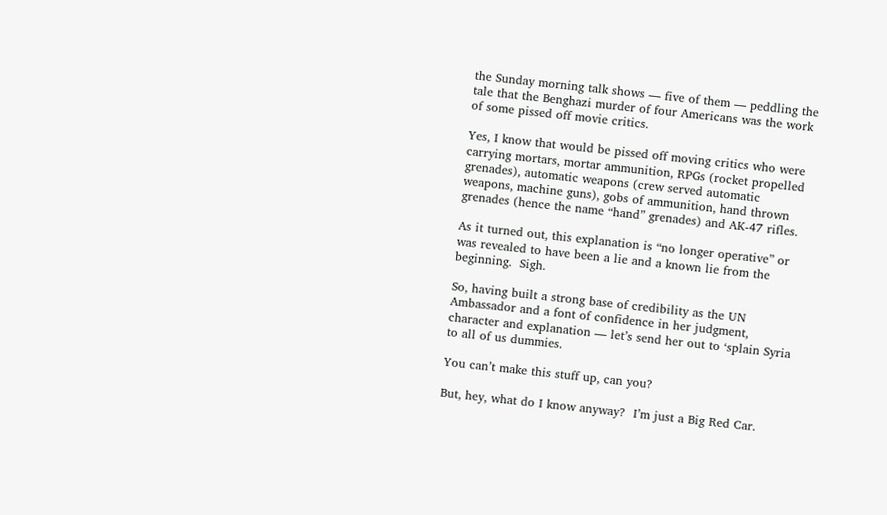the Sunday morning talk shows — five of them — peddling the tale that the Benghazi murder of four Americans was the work of some pissed off movie critics.

Yes, I know that would be pissed off moving critics who were carrying mortars, mortar ammunition, RPGs (rocket propelled grenades), automatic weapons (crew served automatic weapons, machine guns), gobs of ammunition, hand thrown grenades (hence the name “hand” grenades) and AK-47 rifles.

As it turned out, this explanation is “no longer operative” or was revealed to have been a lie and a known lie from the beginning.  Sigh.

So, having built a strong base of credibility as the UN Ambassador and a font of confidence in her judgment, character and explanation — let’s send her out to ‘splain Syria to all of us dummies.

You can’t make this stuff up, can you?

But, hey, what do I know anyway?  I’m just a Big Red Car.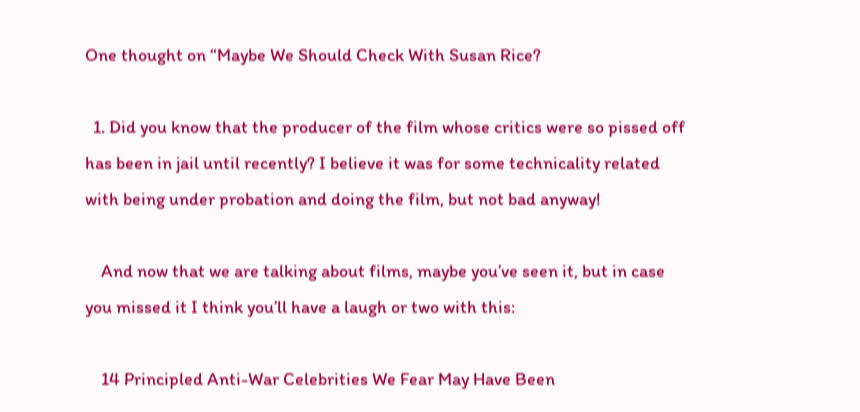One thought on “Maybe We Should Check With Susan Rice?

  1. Did you know that the producer of the film whose critics were so pissed off has been in jail until recently? I believe it was for some technicality related with being under probation and doing the film, but not bad anyway!

    And now that we are talking about films, maybe you’ve seen it, but in case you missed it I think you’ll have a laugh or two with this:

    14 Principled Anti-War Celebrities We Fear May Have Been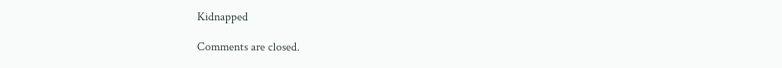Kidnapped

Comments are closed.